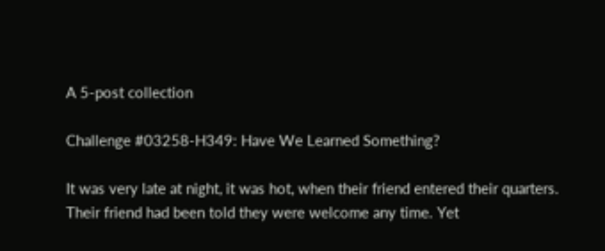A 5-post collection

Challenge #03258-H349: Have We Learned Something?

It was very late at night, it was hot, when their friend entered their quarters. Their friend had been told they were welcome any time. Yet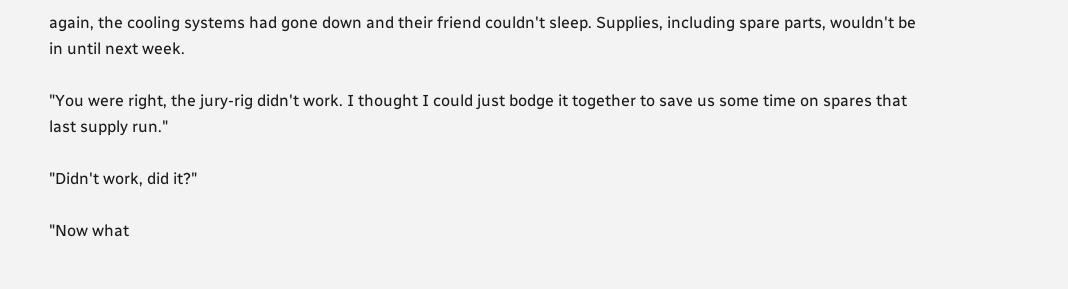again, the cooling systems had gone down and their friend couldn't sleep. Supplies, including spare parts, wouldn't be in until next week.

"You were right, the jury-rig didn't work. I thought I could just bodge it together to save us some time on spares that last supply run."

"Didn't work, did it?"

"Now what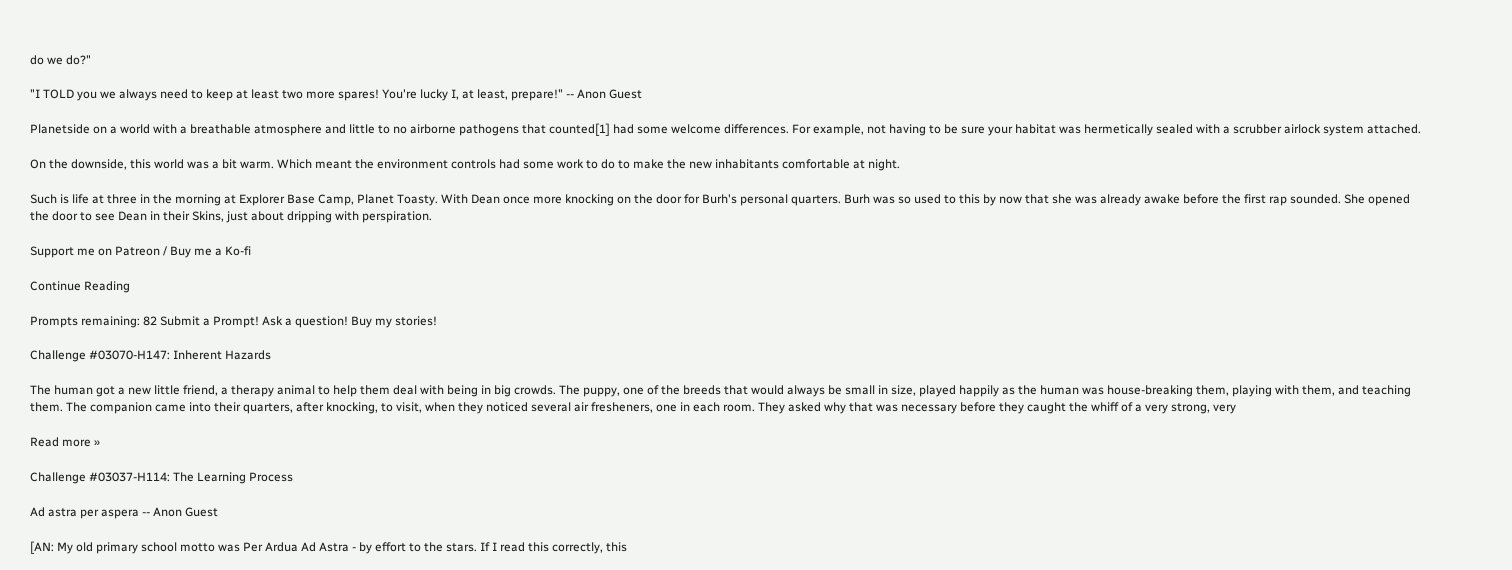do we do?"

"I TOLD you we always need to keep at least two more spares! You're lucky I, at least, prepare!" -- Anon Guest

Planetside on a world with a breathable atmosphere and little to no airborne pathogens that counted[1] had some welcome differences. For example, not having to be sure your habitat was hermetically sealed with a scrubber airlock system attached.

On the downside, this world was a bit warm. Which meant the environment controls had some work to do to make the new inhabitants comfortable at night.

Such is life at three in the morning at Explorer Base Camp, Planet Toasty. With Dean once more knocking on the door for Burh's personal quarters. Burh was so used to this by now that she was already awake before the first rap sounded. She opened the door to see Dean in their Skins, just about dripping with perspiration.

Support me on Patreon / Buy me a Ko-fi

Continue Reading

Prompts remaining: 82 Submit a Prompt! Ask a question! Buy my stories!

Challenge #03070-H147: Inherent Hazards

The human got a new little friend, a therapy animal to help them deal with being in big crowds. The puppy, one of the breeds that would always be small in size, played happily as the human was house-breaking them, playing with them, and teaching them. The companion came into their quarters, after knocking, to visit, when they noticed several air fresheners, one in each room. They asked why that was necessary before they caught the whiff of a very strong, very

Read more »

Challenge #03037-H114: The Learning Process

Ad astra per aspera -- Anon Guest

[AN: My old primary school motto was Per Ardua Ad Astra - by effort to the stars. If I read this correctly, this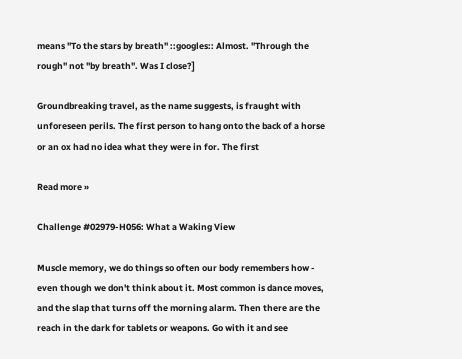means "To the stars by breath" ::googles:: Almost. "Through the rough" not "by breath". Was I close?]

Groundbreaking travel, as the name suggests, is fraught with unforeseen perils. The first person to hang onto the back of a horse or an ox had no idea what they were in for. The first

Read more »

Challenge #02979-H056: What a Waking View

Muscle memory, we do things so often our body remembers how - even though we don't think about it. Most common is dance moves, and the slap that turns off the morning alarm. Then there are the reach in the dark for tablets or weapons. Go with it and see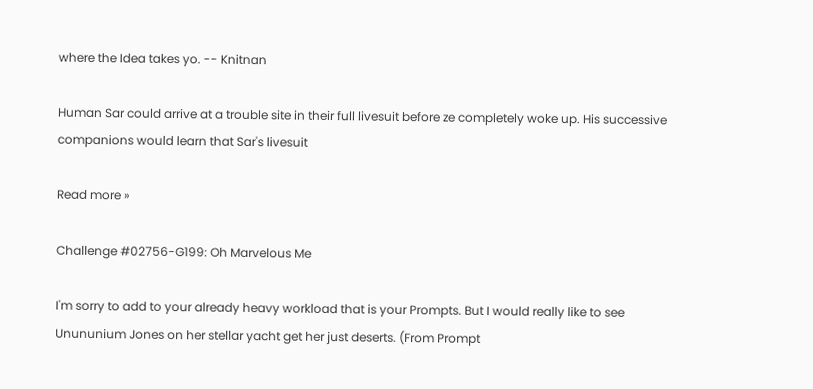where the Idea takes yo. -- Knitnan

Human Sar could arrive at a trouble site in their full livesuit before ze completely woke up. His successive companions would learn that Sar's livesuit

Read more »

Challenge #02756-G199: Oh Marvelous Me

I'm sorry to add to your already heavy workload that is your Prompts. But I would really like to see Unununium Jones on her stellar yacht get her just deserts. (From Prompt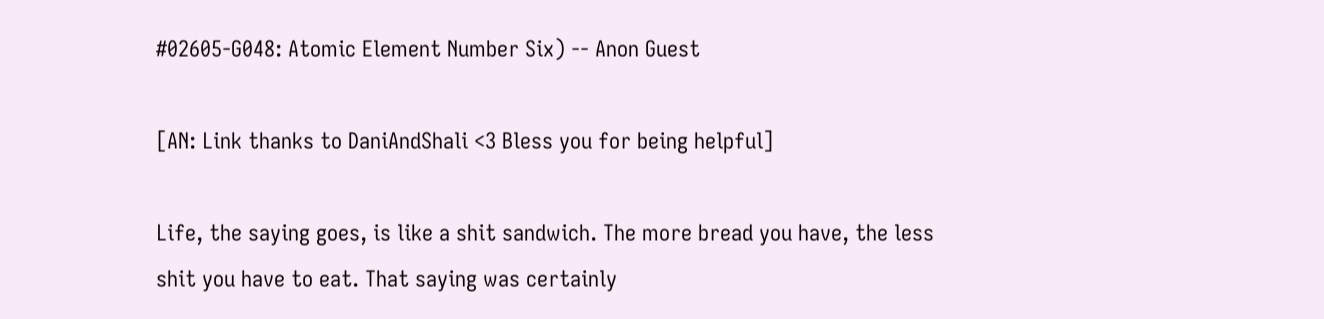#02605-G048: Atomic Element Number Six) -- Anon Guest

[AN: Link thanks to DaniAndShali <3 Bless you for being helpful]

Life, the saying goes, is like a shit sandwich. The more bread you have, the less shit you have to eat. That saying was certainly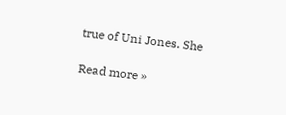true of Uni Jones. She

Read more »